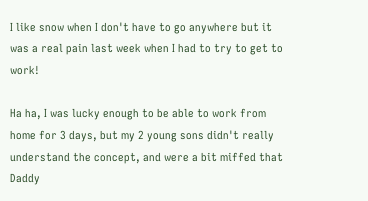I like snow when I don't have to go anywhere but it was a real pain last week when I had to try to get to work!

Ha ha, I was lucky enough to be able to work from home for 3 days, but my 2 young sons didn't really understand the concept, and were a bit miffed that Daddy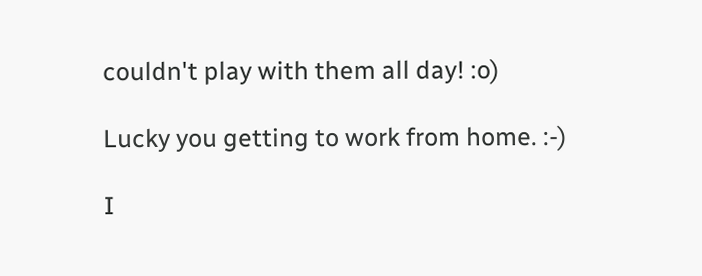couldn't play with them all day! :o)

Lucky you getting to work from home. :-)

I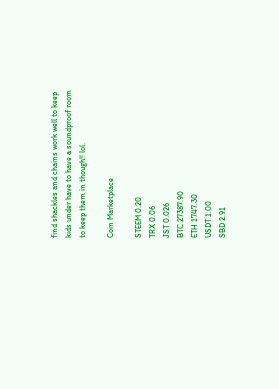find shackles and chains work well to keep kids under have to have a soundproof room to keep them in though!! lol.

Coin Marketplace

STEEM 0.20
TRX 0.06
JST 0.026
BTC 27387.90
ETH 1747.30
USDT 1.00
SBD 2.91